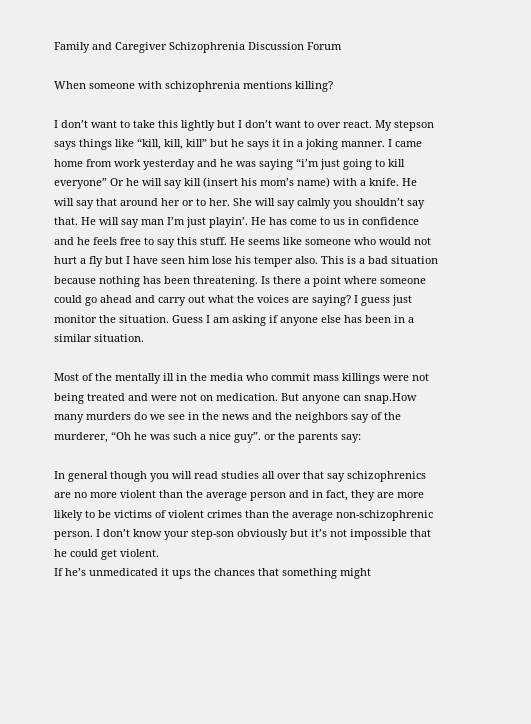Family and Caregiver Schizophrenia Discussion Forum

When someone with schizophrenia mentions killing?

I don’t want to take this lightly but I don’t want to over react. My stepson says things like “kill, kill, kill” but he says it in a joking manner. I came home from work yesterday and he was saying “i’m just going to kill everyone” Or he will say kill (insert his mom’s name) with a knife. He will say that around her or to her. She will say calmly you shouldn’t say that. He will say man I’m just playin’. He has come to us in confidence and he feels free to say this stuff. He seems like someone who would not hurt a fly but I have seen him lose his temper also. This is a bad situation because nothing has been threatening. Is there a point where someone could go ahead and carry out what the voices are saying? I guess just monitor the situation. Guess I am asking if anyone else has been in a similar situation.

Most of the mentally ill in the media who commit mass killings were not being treated and were not on medication. But anyone can snap.How many murders do we see in the news and the neighbors say of the murderer, “Oh he was such a nice guy”. or the parents say:

In general though you will read studies all over that say schizophrenics are no more violent than the average person and in fact, they are more likely to be victims of violent crimes than the average non-schizophrenic person. I don’t know your step-son obviously but it’s not impossible that he could get violent.
If he’s unmedicated it ups the chances that something might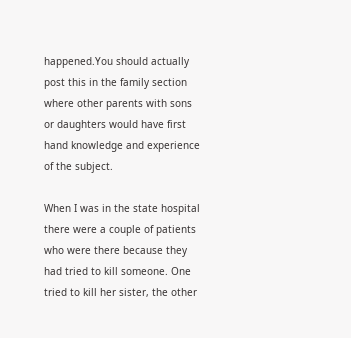happened.You should actually post this in the family section where other parents with sons or daughters would have first hand knowledge and experience of the subject.

When I was in the state hospital there were a couple of patients who were there because they had tried to kill someone. One tried to kill her sister, the other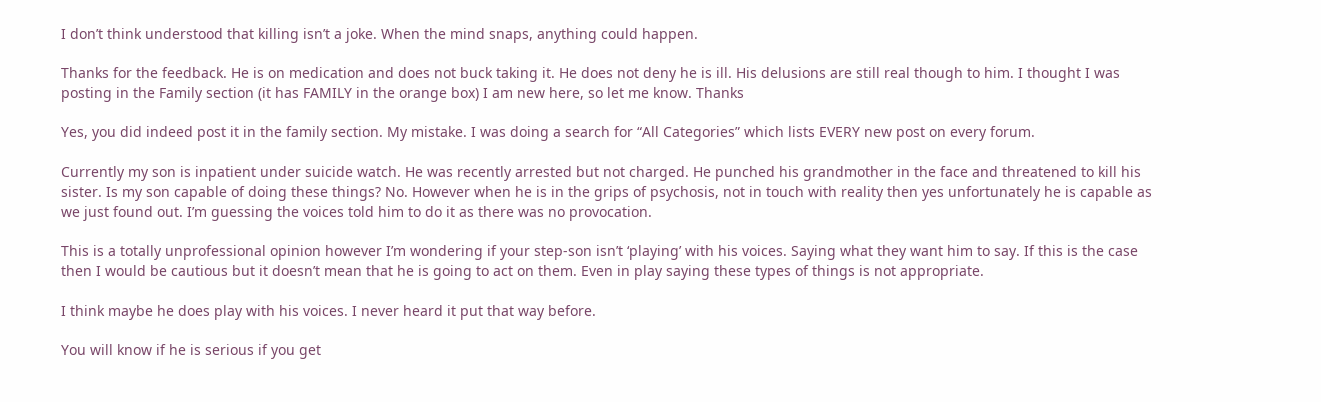I don’t think understood that killing isn’t a joke. When the mind snaps, anything could happen.

Thanks for the feedback. He is on medication and does not buck taking it. He does not deny he is ill. His delusions are still real though to him. I thought I was posting in the Family section (it has FAMILY in the orange box) I am new here, so let me know. Thanks

Yes, you did indeed post it in the family section. My mistake. I was doing a search for “All Categories” which lists EVERY new post on every forum.

Currently my son is inpatient under suicide watch. He was recently arrested but not charged. He punched his grandmother in the face and threatened to kill his sister. Is my son capable of doing these things? No. However when he is in the grips of psychosis, not in touch with reality then yes unfortunately he is capable as we just found out. I’m guessing the voices told him to do it as there was no provocation.

This is a totally unprofessional opinion however I’m wondering if your step-son isn’t ‘playing’ with his voices. Saying what they want him to say. If this is the case then I would be cautious but it doesn’t mean that he is going to act on them. Even in play saying these types of things is not appropriate.

I think maybe he does play with his voices. I never heard it put that way before.

You will know if he is serious if you get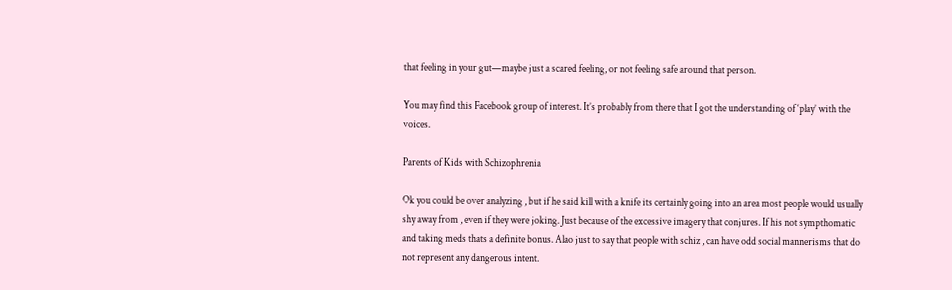that feeling in your gut—maybe just a scared feeling, or not feeling safe around that person.

You may find this Facebook group of interest. It’s probably from there that I got the understanding of ‘play’ with the voices.

Parents of Kids with Schizophrenia

Ok you could be over analyzing , but if he said kill with a knife its certainly going into an area most people would usually shy away from , even if they were joking. Just because of the excessive imagery that conjures. If his not sympthomatic and taking meds thats a definite bonus. Alao just to say that people with schiz , can have odd social mannerisms that do not represent any dangerous intent.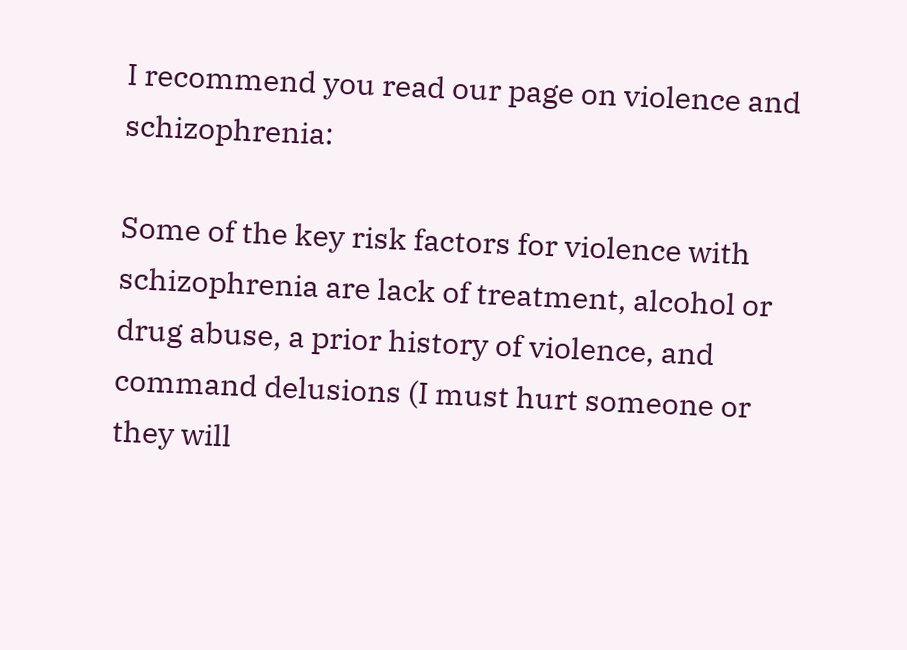I recommend you read our page on violence and schizophrenia:

Some of the key risk factors for violence with schizophrenia are lack of treatment, alcohol or drug abuse, a prior history of violence, and command delusions (I must hurt someone or they will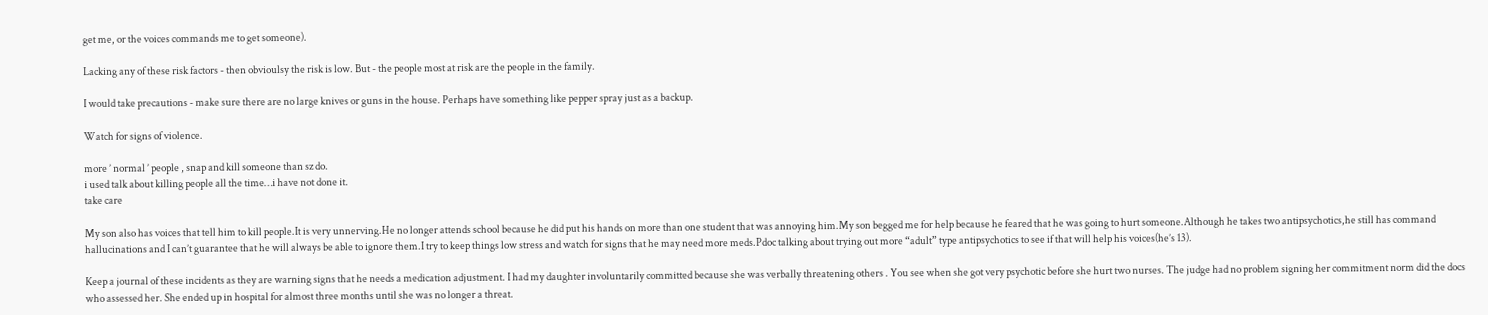get me, or the voices commands me to get someone).

Lacking any of these risk factors - then obvioulsy the risk is low. But - the people most at risk are the people in the family.

I would take precautions - make sure there are no large knives or guns in the house. Perhaps have something like pepper spray just as a backup.

Watch for signs of violence.

more ’ normal ’ people , snap and kill someone than sz do.
i used talk about killing people all the time…i have not done it.
take care

My son also has voices that tell him to kill people.It is very unnerving.He no longer attends school because he did put his hands on more than one student that was annoying him.My son begged me for help because he feared that he was going to hurt someone.Although he takes two antipsychotics,he still has command hallucinations and I can’t guarantee that he will always be able to ignore them.I try to keep things low stress and watch for signs that he may need more meds.Pdoc talking about trying out more “adult” type antipsychotics to see if that will help his voices(he’s 13).

Keep a journal of these incidents as they are warning signs that he needs a medication adjustment. I had my daughter involuntarily committed because she was verbally threatening others . You see when she got very psychotic before she hurt two nurses. The judge had no problem signing her commitment norm did the docs who assessed her. She ended up in hospital for almost three months until she was no longer a threat.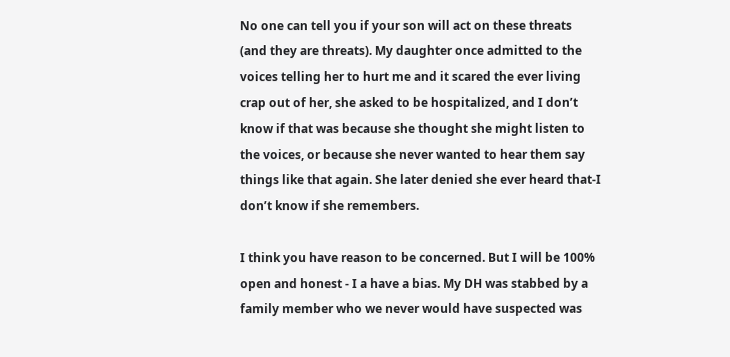No one can tell you if your son will act on these threats (and they are threats). My daughter once admitted to the voices telling her to hurt me and it scared the ever living crap out of her, she asked to be hospitalized, and I don’t know if that was because she thought she might listen to the voices, or because she never wanted to hear them say things like that again. She later denied she ever heard that-I don’t know if she remembers.

I think you have reason to be concerned. But I will be 100% open and honest - I a have a bias. My DH was stabbed by a family member who we never would have suspected was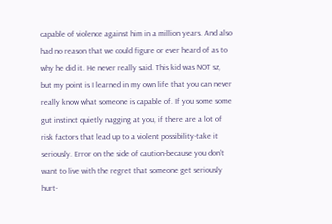capable of violence against him in a million years. And also had no reason that we could figure or ever heard of as to why he did it. He never really said. This kid was NOT sz, but my point is I learned in my own life that you can never really know what someone is capable of. If you some some gut instinct quietly nagging at you, if there are a lot of risk factors that lead up to a violent possibility-take it seriously. Error on the side of caution-because you don’t want to live with the regret that someone get seriously hurt-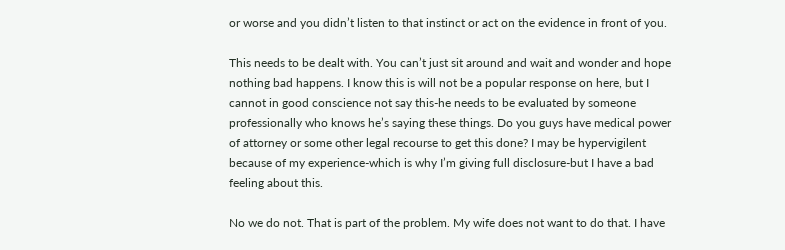or worse and you didn’t listen to that instinct or act on the evidence in front of you.

This needs to be dealt with. You can’t just sit around and wait and wonder and hope nothing bad happens. I know this is will not be a popular response on here, but I cannot in good conscience not say this-he needs to be evaluated by someone professionally who knows he’s saying these things. Do you guys have medical power of attorney or some other legal recourse to get this done? I may be hypervigilent because of my experience-which is why I’m giving full disclosure-but I have a bad feeling about this.

No we do not. That is part of the problem. My wife does not want to do that. I have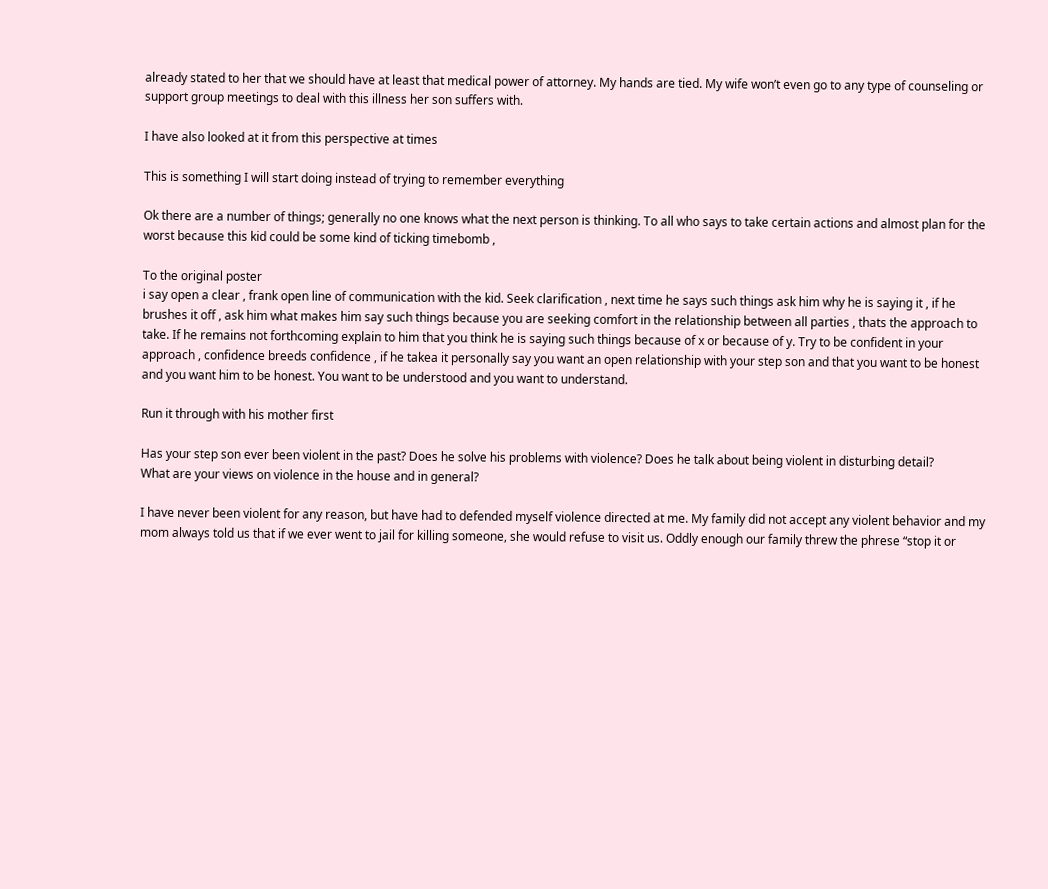already stated to her that we should have at least that medical power of attorney. My hands are tied. My wife won’t even go to any type of counseling or support group meetings to deal with this illness her son suffers with.

I have also looked at it from this perspective at times

This is something I will start doing instead of trying to remember everything

Ok there are a number of things; generally no one knows what the next person is thinking. To all who says to take certain actions and almost plan for the worst because this kid could be some kind of ticking timebomb ,

To the original poster
i say open a clear , frank open line of communication with the kid. Seek clarification , next time he says such things ask him why he is saying it , if he brushes it off , ask him what makes him say such things because you are seeking comfort in the relationship between all parties , thats the approach to take. If he remains not forthcoming explain to him that you think he is saying such things because of x or because of y. Try to be confident in your approach , confidence breeds confidence , if he takea it personally say you want an open relationship with your step son and that you want to be honest and you want him to be honest. You want to be understood and you want to understand.

Run it through with his mother first

Has your step son ever been violent in the past? Does he solve his problems with violence? Does he talk about being violent in disturbing detail?
What are your views on violence in the house and in general?

I have never been violent for any reason, but have had to defended myself violence directed at me. My family did not accept any violent behavior and my mom always told us that if we ever went to jail for killing someone, she would refuse to visit us. Oddly enough our family threw the phrese “stop it or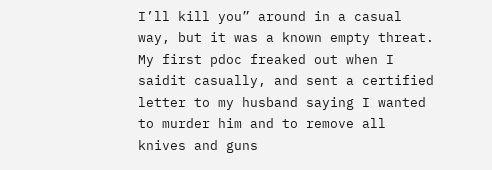I’ll kill you” around in a casual way, but it was a known empty threat.
My first pdoc freaked out when I saidit casually, and sent a certified letter to my husband saying I wanted to murder him and to remove all knives and guns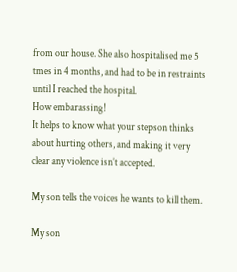from our house. She also hospitalised me 5 tmes in 4 months, and had to be in restraints until I reached the hospital.
How embarassing!
It helps to know what your stepson thinks about hurting others, and making it very clear any violence isn’t accepted.

My son tells the voices he wants to kill them.

My son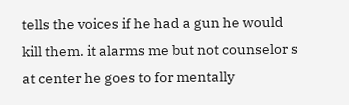tells the voices if he had a gun he would kill them. it alarms me but not counselor s at center he goes to for mentally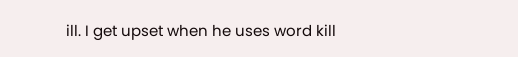ill. I get upset when he uses word kill